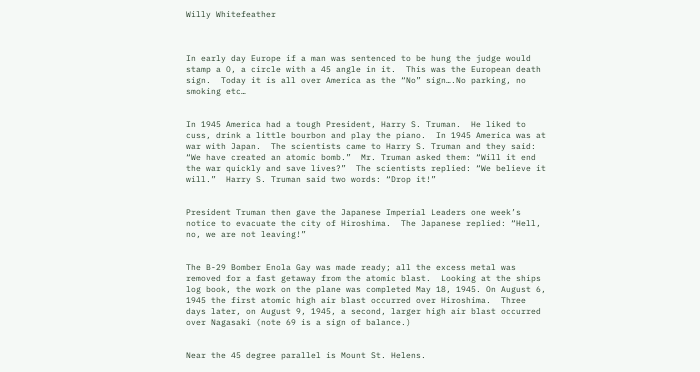Willy Whitefeather



In early day Europe if a man was sentenced to be hung the judge would stamp a O, a circle with a 45 angle in it.  This was the European death sign.  Today it is all over America as the “No” sign….No parking, no smoking etc…


In 1945 America had a tough President, Harry S. Truman.  He liked to cuss, drink a little bourbon and play the piano.  In 1945 America was at war with Japan.  The scientists came to Harry S. Truman and they said: “We have created an atomic bomb.”  Mr. Truman asked them: “Will it end the war quickly and save lives?”  The scientists replied: “We believe it will.”  Harry S. Truman said two words: “Drop it!”


President Truman then gave the Japanese Imperial Leaders one week’s notice to evacuate the city of Hiroshima.  The Japanese replied: “Hell, no, we are not leaving!”


The B-29 Bomber Enola Gay was made ready; all the excess metal was removed for a fast getaway from the atomic blast.  Looking at the ships log book, the work on the plane was completed May 18, 1945. On August 6, 1945 the first atomic high air blast occurred over Hiroshima.  Three days later, on August 9, 1945, a second, larger high air blast occurred over Nagasaki (note 69 is a sign of balance.)


Near the 45 degree parallel is Mount St. Helens.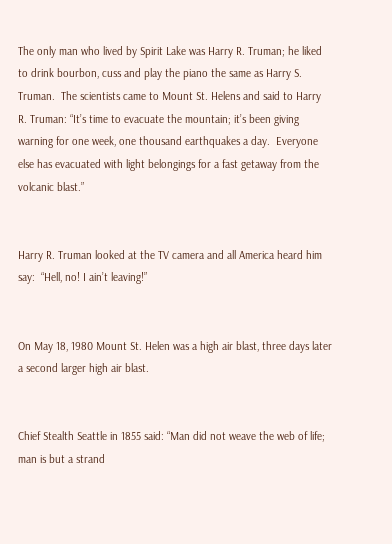The only man who lived by Spirit Lake was Harry R. Truman; he liked to drink bourbon, cuss and play the piano the same as Harry S. Truman.  The scientists came to Mount St. Helens and said to Harry R. Truman: “It’s time to evacuate the mountain; it’s been giving warning for one week, one thousand earthquakes a day.  Everyone else has evacuated with light belongings for a fast getaway from the volcanic blast.”


Harry R. Truman looked at the TV camera and all America heard him say:  “Hell, no! I ain’t leaving!”


On May 18, 1980 Mount St. Helen was a high air blast, three days later a second larger high air blast.


Chief Stealth Seattle in 1855 said: “Man did not weave the web of life; man is but a strand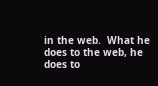in the web.  What he does to the web, he does to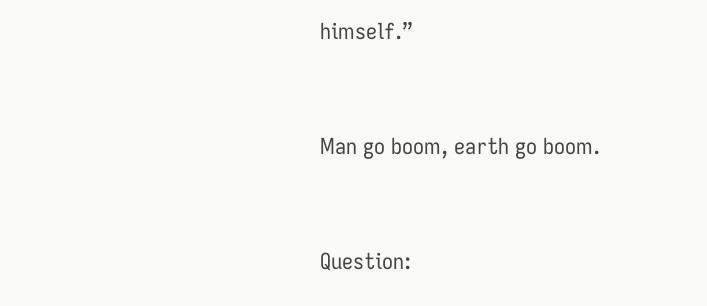himself.”


Man go boom, earth go boom.


Question: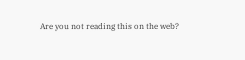Are you not reading this on the web?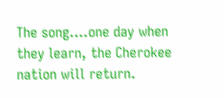The song….one day when they learn, the Cherokee nation will return.